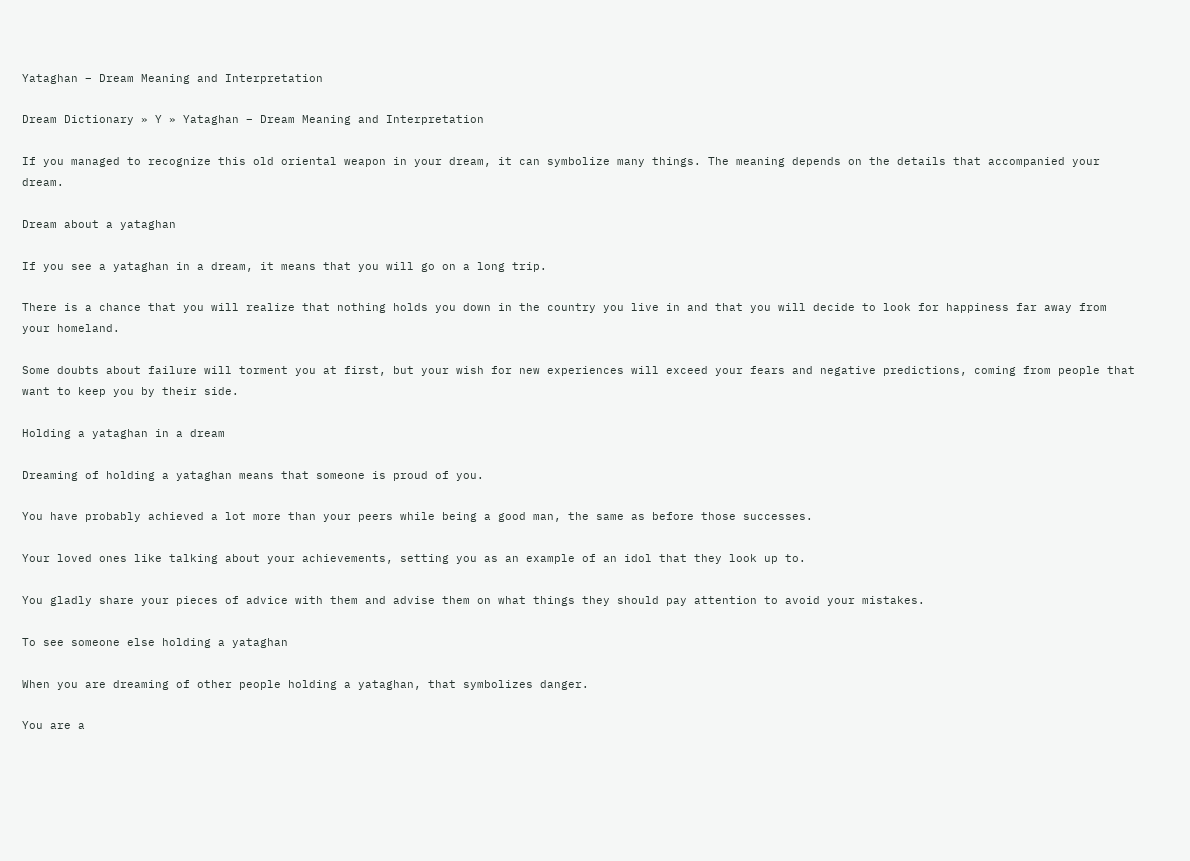Yataghan – Dream Meaning and Interpretation

Dream Dictionary » Y » Yataghan – Dream Meaning and Interpretation

If you managed to recognize this old oriental weapon in your dream, it can symbolize many things. The meaning depends on the details that accompanied your dream.

Dream about a yataghan

If you see a yataghan in a dream, it means that you will go on a long trip.

There is a chance that you will realize that nothing holds you down in the country you live in and that you will decide to look for happiness far away from your homeland.

Some doubts about failure will torment you at first, but your wish for new experiences will exceed your fears and negative predictions, coming from people that want to keep you by their side.

Holding a yataghan in a dream

Dreaming of holding a yataghan means that someone is proud of you.

You have probably achieved a lot more than your peers while being a good man, the same as before those successes.

Your loved ones like talking about your achievements, setting you as an example of an idol that they look up to.

You gladly share your pieces of advice with them and advise them on what things they should pay attention to avoid your mistakes.

To see someone else holding a yataghan

When you are dreaming of other people holding a yataghan, that symbolizes danger.

You are a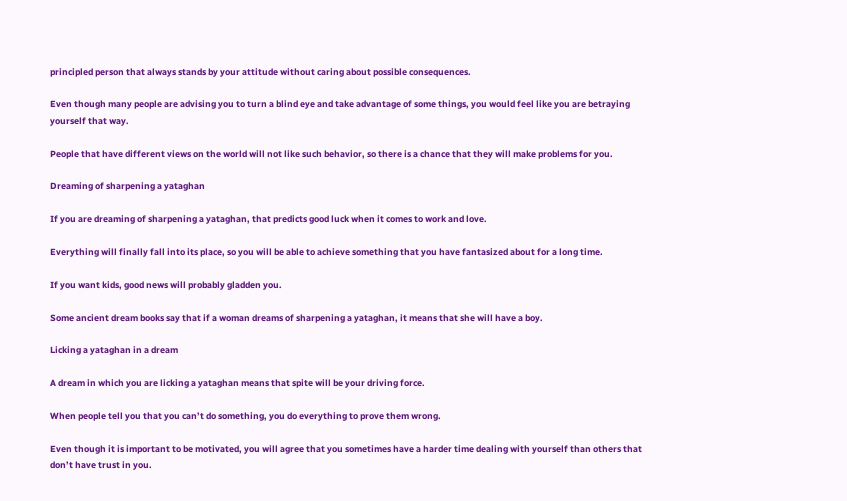principled person that always stands by your attitude without caring about possible consequences.

Even though many people are advising you to turn a blind eye and take advantage of some things, you would feel like you are betraying yourself that way.

People that have different views on the world will not like such behavior, so there is a chance that they will make problems for you.

Dreaming of sharpening a yataghan

If you are dreaming of sharpening a yataghan, that predicts good luck when it comes to work and love.

Everything will finally fall into its place, so you will be able to achieve something that you have fantasized about for a long time.

If you want kids, good news will probably gladden you.

Some ancient dream books say that if a woman dreams of sharpening a yataghan, it means that she will have a boy.

Licking a yataghan in a dream

A dream in which you are licking a yataghan means that spite will be your driving force.

When people tell you that you can’t do something, you do everything to prove them wrong.

Even though it is important to be motivated, you will agree that you sometimes have a harder time dealing with yourself than others that don’t have trust in you.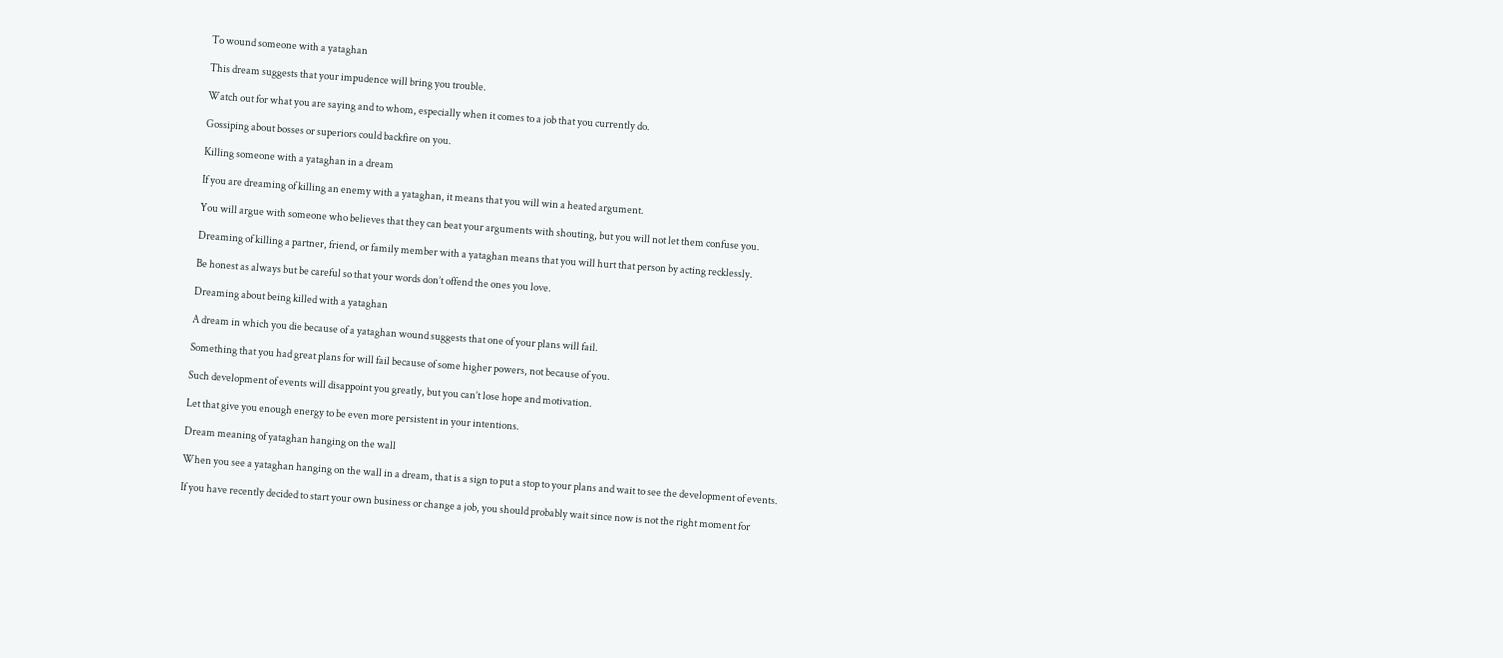To wound someone with a yataghan

This dream suggests that your impudence will bring you trouble.

Watch out for what you are saying and to whom, especially when it comes to a job that you currently do.

Gossiping about bosses or superiors could backfire on you.

Killing someone with a yataghan in a dream

If you are dreaming of killing an enemy with a yataghan, it means that you will win a heated argument.

You will argue with someone who believes that they can beat your arguments with shouting, but you will not let them confuse you.

Dreaming of killing a partner, friend, or family member with a yataghan means that you will hurt that person by acting recklessly.

Be honest as always but be careful so that your words don’t offend the ones you love.

Dreaming about being killed with a yataghan

A dream in which you die because of a yataghan wound suggests that one of your plans will fail.

Something that you had great plans for will fail because of some higher powers, not because of you.

Such development of events will disappoint you greatly, but you can’t lose hope and motivation.

Let that give you enough energy to be even more persistent in your intentions.

Dream meaning of yataghan hanging on the wall

When you see a yataghan hanging on the wall in a dream, that is a sign to put a stop to your plans and wait to see the development of events.

If you have recently decided to start your own business or change a job, you should probably wait since now is not the right moment for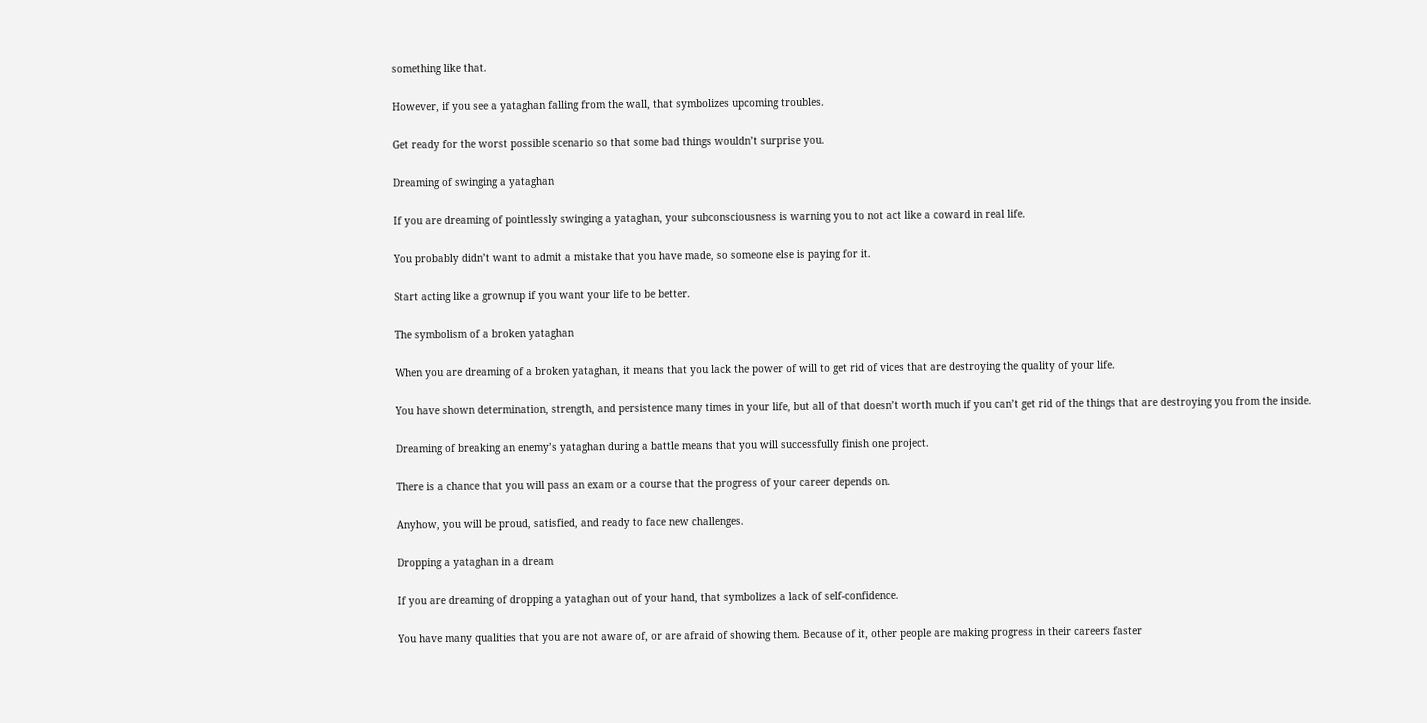something like that.

However, if you see a yataghan falling from the wall, that symbolizes upcoming troubles.

Get ready for the worst possible scenario so that some bad things wouldn’t surprise you.

Dreaming of swinging a yataghan

If you are dreaming of pointlessly swinging a yataghan, your subconsciousness is warning you to not act like a coward in real life.

You probably didn’t want to admit a mistake that you have made, so someone else is paying for it.

Start acting like a grownup if you want your life to be better.

The symbolism of a broken yataghan

When you are dreaming of a broken yataghan, it means that you lack the power of will to get rid of vices that are destroying the quality of your life.

You have shown determination, strength, and persistence many times in your life, but all of that doesn’t worth much if you can’t get rid of the things that are destroying you from the inside.

Dreaming of breaking an enemy’s yataghan during a battle means that you will successfully finish one project.

There is a chance that you will pass an exam or a course that the progress of your career depends on.

Anyhow, you will be proud, satisfied, and ready to face new challenges.

Dropping a yataghan in a dream

If you are dreaming of dropping a yataghan out of your hand, that symbolizes a lack of self-confidence.

You have many qualities that you are not aware of, or are afraid of showing them. Because of it, other people are making progress in their careers faster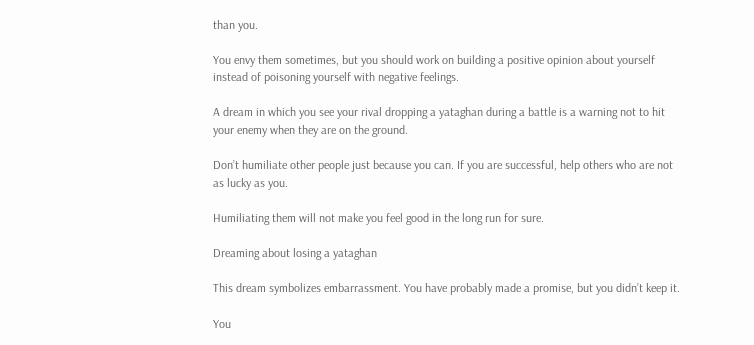than you.

You envy them sometimes, but you should work on building a positive opinion about yourself instead of poisoning yourself with negative feelings.

A dream in which you see your rival dropping a yataghan during a battle is a warning not to hit your enemy when they are on the ground.

Don’t humiliate other people just because you can. If you are successful, help others who are not as lucky as you.

Humiliating them will not make you feel good in the long run for sure.

Dreaming about losing a yataghan

This dream symbolizes embarrassment. You have probably made a promise, but you didn’t keep it.

You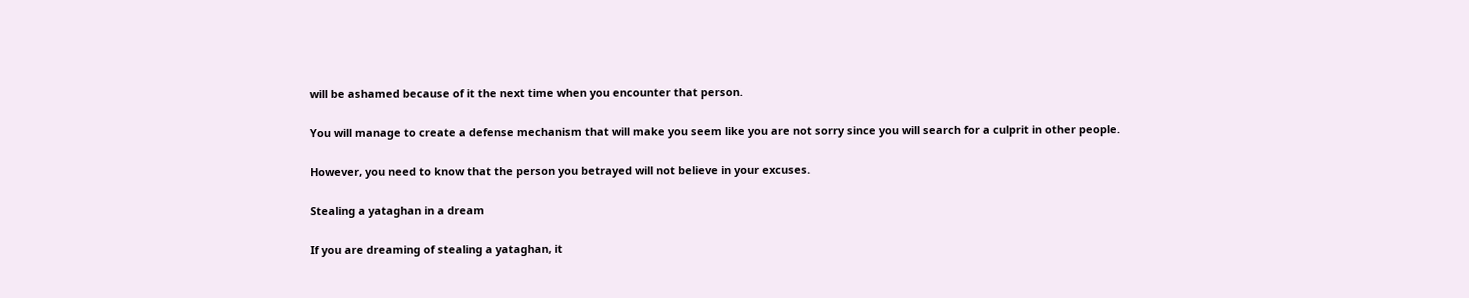will be ashamed because of it the next time when you encounter that person.

You will manage to create a defense mechanism that will make you seem like you are not sorry since you will search for a culprit in other people.

However, you need to know that the person you betrayed will not believe in your excuses.

Stealing a yataghan in a dream

If you are dreaming of stealing a yataghan, it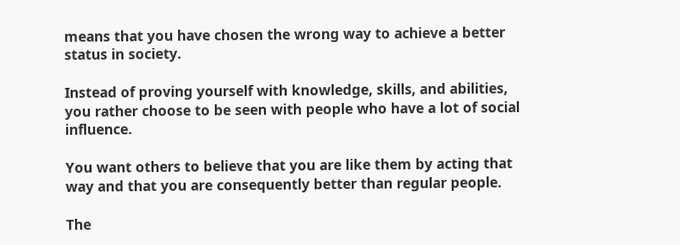means that you have chosen the wrong way to achieve a better status in society.

Instead of proving yourself with knowledge, skills, and abilities, you rather choose to be seen with people who have a lot of social influence.

You want others to believe that you are like them by acting that way and that you are consequently better than regular people.

The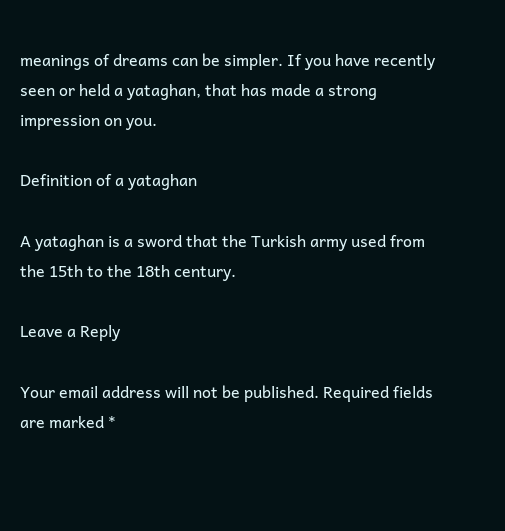meanings of dreams can be simpler. If you have recently seen or held a yataghan, that has made a strong impression on you.

Definition of a yataghan

A yataghan is a sword that the Turkish army used from the 15th to the 18th century.

Leave a Reply

Your email address will not be published. Required fields are marked *